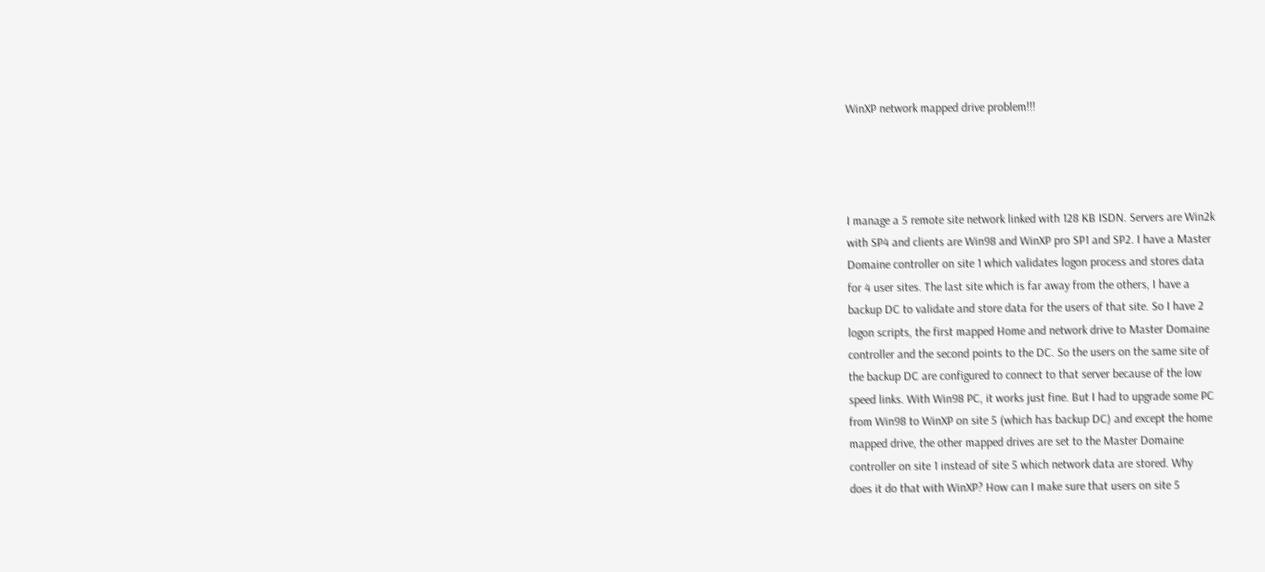WinXP network mapped drive problem!!!




I manage a 5 remote site network linked with 128 KB ISDN. Servers are Win2k
with SP4 and clients are Win98 and WinXP pro SP1 and SP2. I have a Master
Domaine controller on site 1 which validates logon process and stores data
for 4 user sites. The last site which is far away from the others, I have a
backup DC to validate and store data for the users of that site. So I have 2
logon scripts, the first mapped Home and network drive to Master Domaine
controller and the second points to the DC. So the users on the same site of
the backup DC are configured to connect to that server because of the low
speed links. With Win98 PC, it works just fine. But I had to upgrade some PC
from Win98 to WinXP on site 5 (which has backup DC) and except the home
mapped drive, the other mapped drives are set to the Master Domaine
controller on site 1 instead of site 5 which network data are stored. Why
does it do that with WinXP? How can I make sure that users on site 5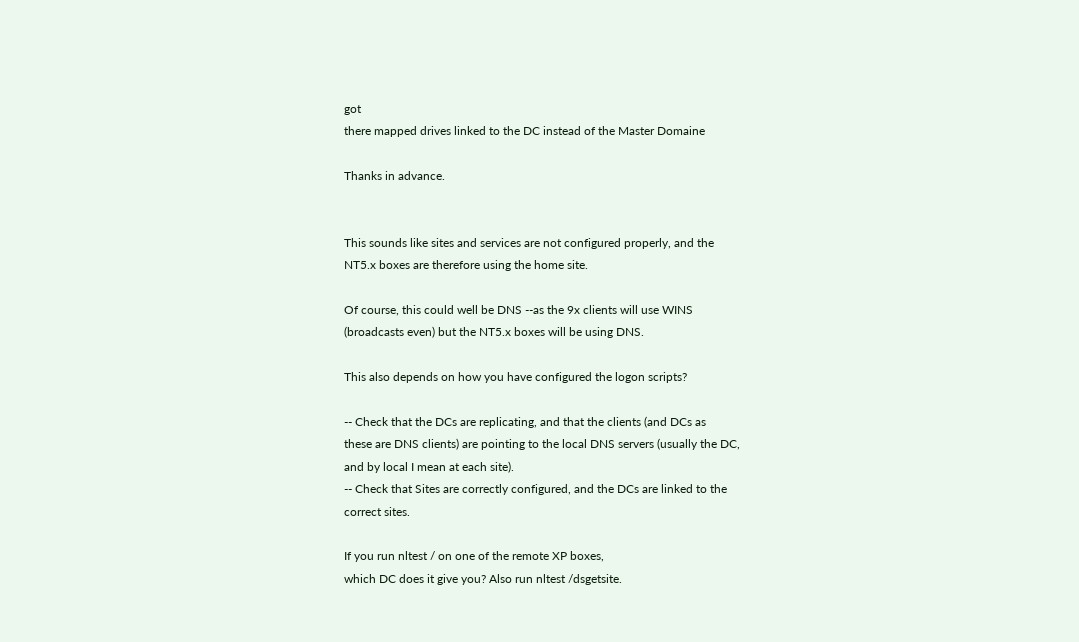got
there mapped drives linked to the DC instead of the Master Domaine

Thanks in advance.


This sounds like sites and services are not configured properly, and the
NT5.x boxes are therefore using the home site.

Of course, this could well be DNS --as the 9x clients will use WINS
(broadcasts even) but the NT5.x boxes will be using DNS.

This also depends on how you have configured the logon scripts?

-- Check that the DCs are replicating, and that the clients (and DCs as
these are DNS clients) are pointing to the local DNS servers (usually the DC,
and by local I mean at each site).
-- Check that Sites are correctly configured, and the DCs are linked to the
correct sites.

If you run nltest / on one of the remote XP boxes,
which DC does it give you? Also run nltest /dsgetsite.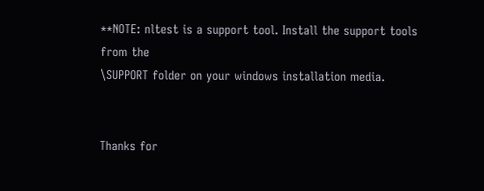**NOTE: nltest is a support tool. Install the support tools from the
\SUPPORT folder on your windows installation media.


Thanks for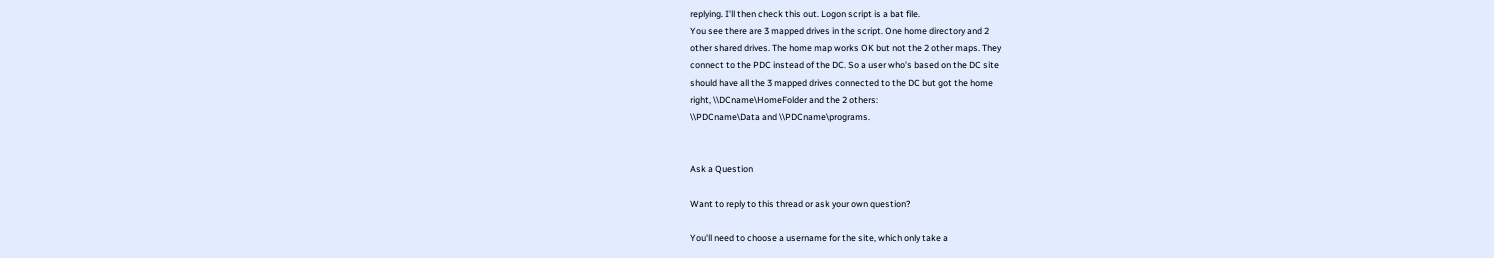replying. I'll then check this out. Logon script is a bat file.
You see there are 3 mapped drives in the script. One home directory and 2
other shared drives. The home map works OK but not the 2 other maps. They
connect to the PDC instead of the DC. So a user who's based on the DC site
should have all the 3 mapped drives connected to the DC but got the home
right, \\DCname\HomeFolder and the 2 others:
\\PDCname\Data and \\PDCname\programs.


Ask a Question

Want to reply to this thread or ask your own question?

You'll need to choose a username for the site, which only take a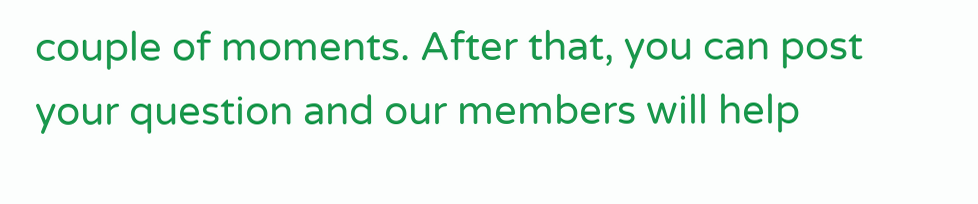couple of moments. After that, you can post your question and our members will help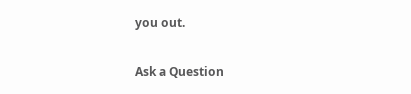you out.

Ask a Question